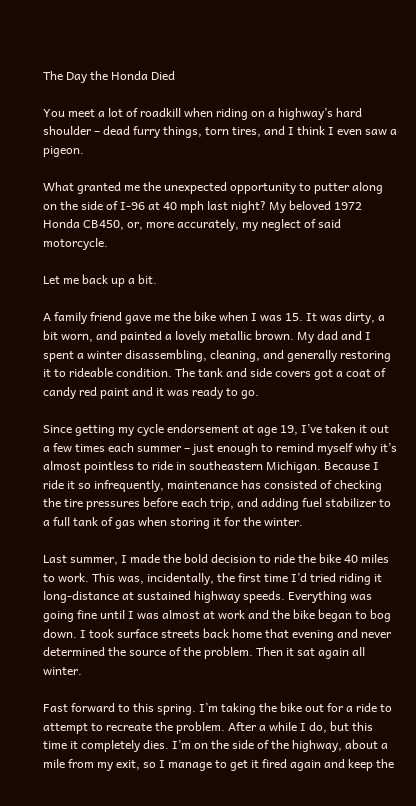The Day the Honda Died

You meet a lot of roadkill when riding on a highway’s hard shoulder – dead furry things, torn tires, and I think I even saw a pigeon.

What granted me the unexpected opportunity to putter along on the side of I-96 at 40 mph last night? My beloved 1972 Honda CB450, or, more accurately, my neglect of said motorcycle.

Let me back up a bit.

A family friend gave me the bike when I was 15. It was dirty, a bit worn, and painted a lovely metallic brown. My dad and I spent a winter disassembling, cleaning, and generally restoring it to rideable condition. The tank and side covers got a coat of candy red paint and it was ready to go.

Since getting my cycle endorsement at age 19, I’ve taken it out a few times each summer – just enough to remind myself why it’s almost pointless to ride in southeastern Michigan. Because I ride it so infrequently, maintenance has consisted of checking the tire pressures before each trip, and adding fuel stabilizer to a full tank of gas when storing it for the winter.

Last summer, I made the bold decision to ride the bike 40 miles to work. This was, incidentally, the first time I’d tried riding it long-distance at sustained highway speeds. Everything was going fine until I was almost at work and the bike began to bog down. I took surface streets back home that evening and never determined the source of the problem. Then it sat again all winter.

Fast forward to this spring. I’m taking the bike out for a ride to attempt to recreate the problem. After a while I do, but this time it completely dies. I’m on the side of the highway, about a mile from my exit, so I manage to get it fired again and keep the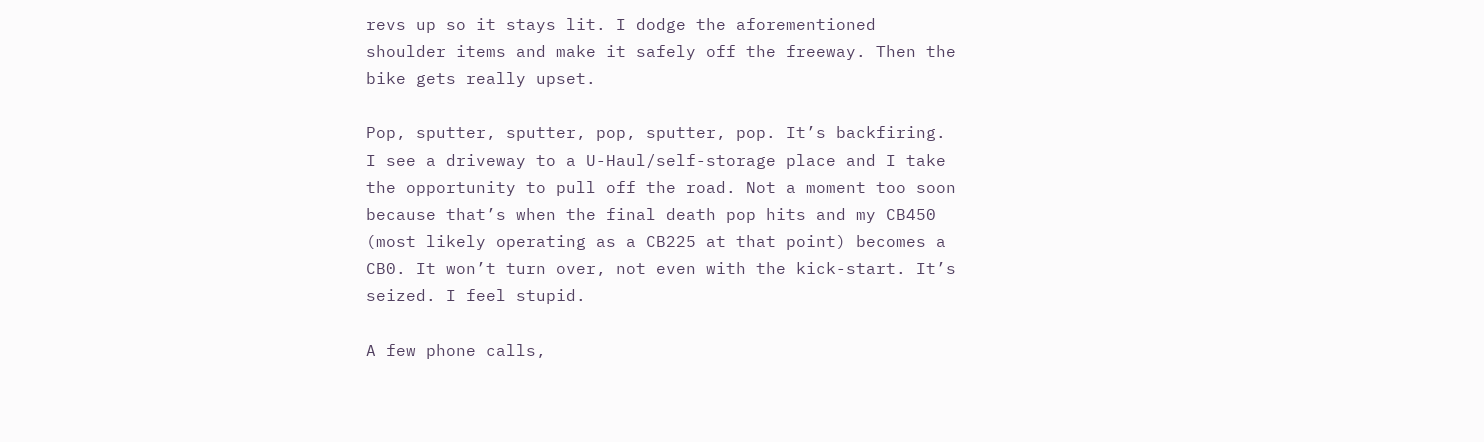revs up so it stays lit. I dodge the aforementioned shoulder items and make it safely off the freeway. Then the bike gets really upset.

Pop, sputter, sputter, pop, sputter, pop. It’s backfiring. I see a driveway to a U-Haul/self-storage place and I take the opportunity to pull off the road. Not a moment too soon because that’s when the final death pop hits and my CB450 (most likely operating as a CB225 at that point) becomes a CB0. It won’t turn over, not even with the kick-start. It’s seized. I feel stupid.

A few phone calls,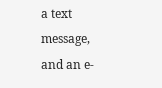a text message, and an e-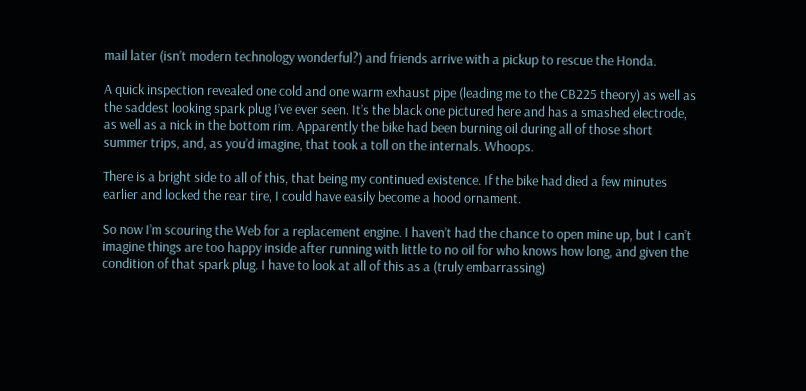mail later (isn’t modern technology wonderful?) and friends arrive with a pickup to rescue the Honda.

A quick inspection revealed one cold and one warm exhaust pipe (leading me to the CB225 theory) as well as the saddest looking spark plug I’ve ever seen. It’s the black one pictured here and has a smashed electrode, as well as a nick in the bottom rim. Apparently the bike had been burning oil during all of those short summer trips, and, as you’d imagine, that took a toll on the internals. Whoops.

There is a bright side to all of this, that being my continued existence. If the bike had died a few minutes earlier and locked the rear tire, I could have easily become a hood ornament.

So now I’m scouring the Web for a replacement engine. I haven’t had the chance to open mine up, but I can’t imagine things are too happy inside after running with little to no oil for who knows how long, and given the condition of that spark plug. I have to look at all of this as a (truly embarrassing)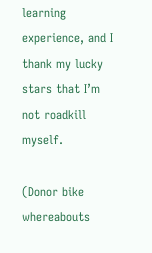learning experience, and I thank my lucky stars that I’m not roadkill myself.

(Donor bike whereabouts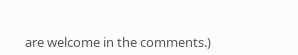are welcome in the comments.)